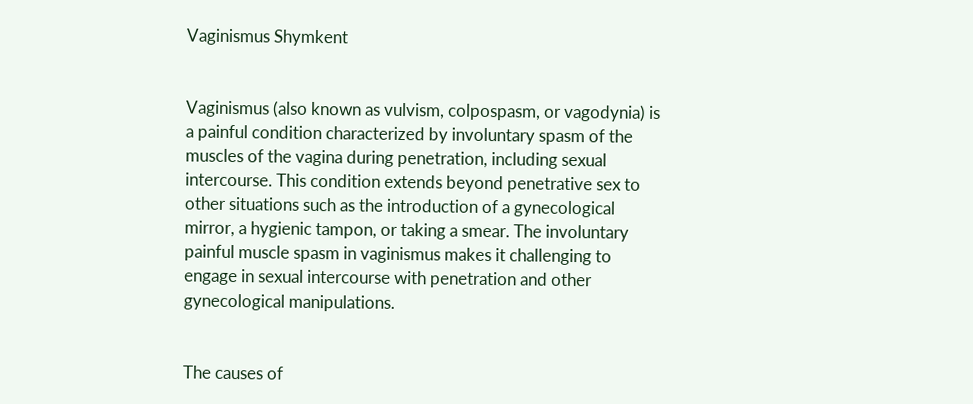Vaginismus Shymkent


Vaginismus (also known as vulvism, colpospasm, or vagodynia) is a painful condition characterized by involuntary spasm of the muscles of the vagina during penetration, including sexual intercourse. This condition extends beyond penetrative sex to other situations such as the introduction of a gynecological mirror, a hygienic tampon, or taking a smear. The involuntary painful muscle spasm in vaginismus makes it challenging to engage in sexual intercourse with penetration and other gynecological manipulations.


The causes of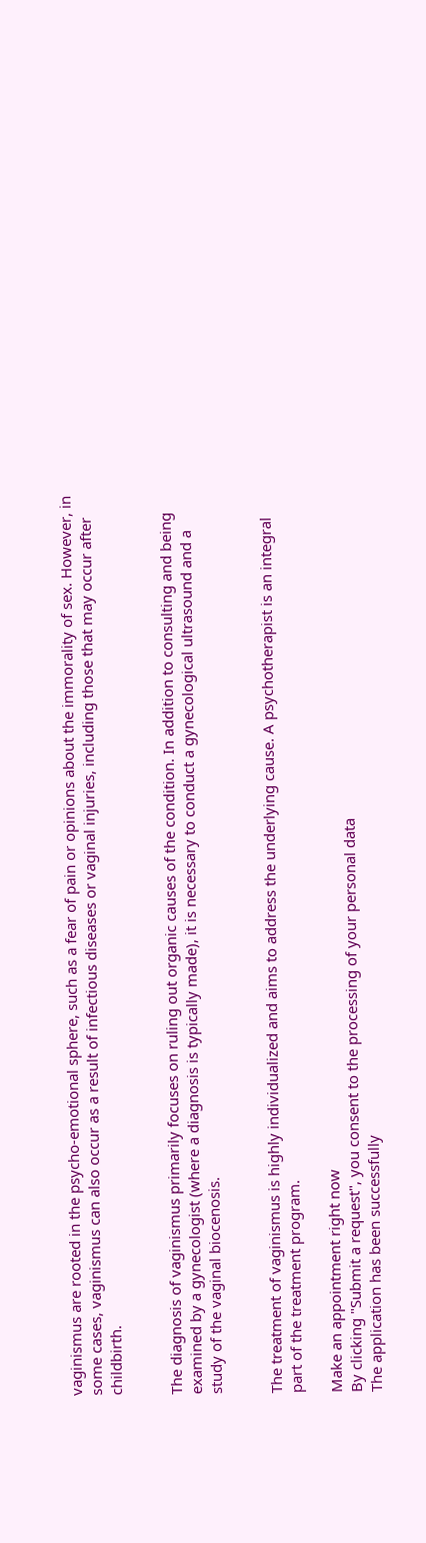vaginismus are rooted in the psycho-emotional sphere, such as a fear of pain or opinions about the immorality of sex. However, in some cases, vaginismus can also occur as a result of infectious diseases or vaginal injuries, including those that may occur after childbirth.


The diagnosis of vaginismus primarily focuses on ruling out organic causes of the condition. In addition to consulting and being examined by a gynecologist (where a diagnosis is typically made), it is necessary to conduct a gynecological ultrasound and a study of the vaginal biocenosis.


The treatment of vaginismus is highly individualized and aims to address the underlying cause. A psychotherapist is an integral part of the treatment program.

Make an appointment right now
By clicking "Submit a request", you consent to the processing of your personal data
The application has been successfully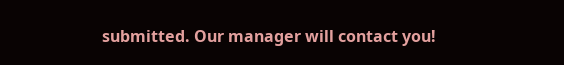submitted. Our manager will contact you!